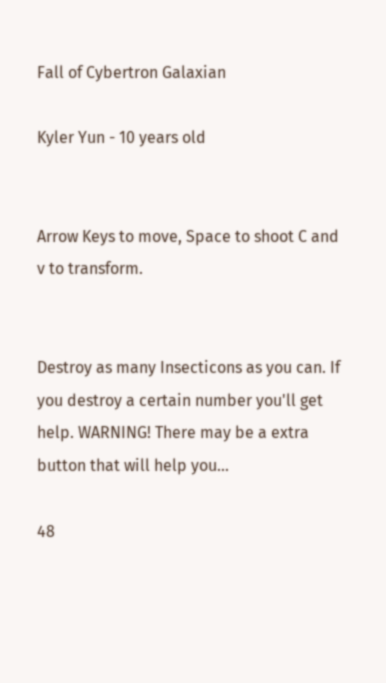Fall of Cybertron Galaxian

Kyler Yun - 10 years old


Arrow Keys to move, Space to shoot C and v to transform.


Destroy as many Insecticons as you can. If you destroy a certain number you'll get help. WARNING! There may be a extra button that will help you...

48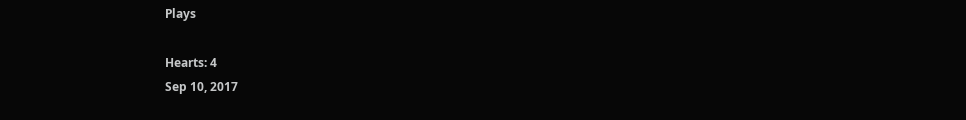Plays

Hearts: 4
Sep 10, 2017